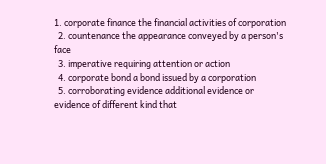1. corporate finance the financial activities of corporation
  2. countenance the appearance conveyed by a person's face
  3. imperative requiring attention or action
  4. corporate bond a bond issued by a corporation
  5. corroborating evidence additional evidence or evidence of different kind that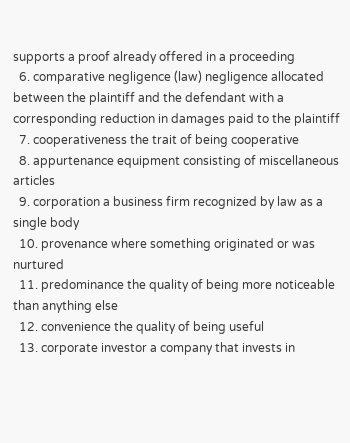supports a proof already offered in a proceeding
  6. comparative negligence (law) negligence allocated between the plaintiff and the defendant with a corresponding reduction in damages paid to the plaintiff
  7. cooperativeness the trait of being cooperative
  8. appurtenance equipment consisting of miscellaneous articles
  9. corporation a business firm recognized by law as a single body
  10. provenance where something originated or was nurtured
  11. predominance the quality of being more noticeable than anything else
  12. convenience the quality of being useful
  13. corporate investor a company that invests in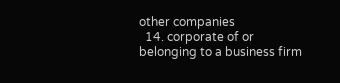other companies
  14. corporate of or belonging to a business firm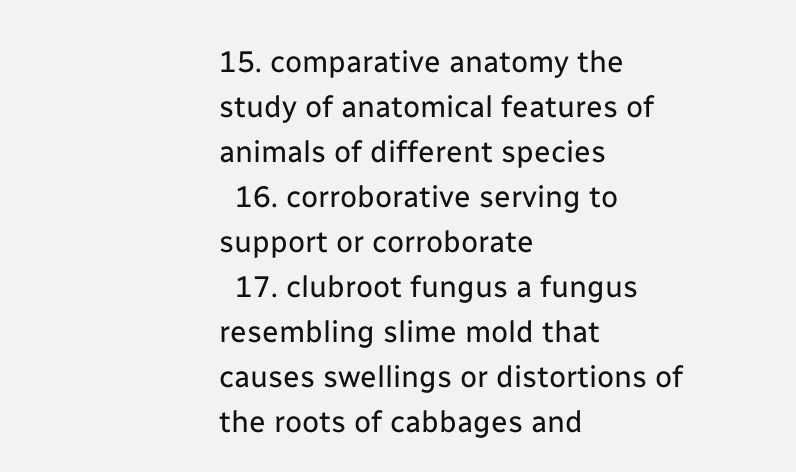15. comparative anatomy the study of anatomical features of animals of different species
  16. corroborative serving to support or corroborate
  17. clubroot fungus a fungus resembling slime mold that causes swellings or distortions of the roots of cabbages and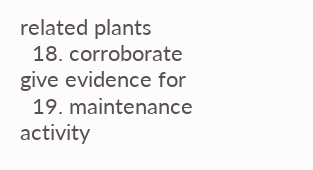related plants
  18. corroborate give evidence for
  19. maintenance activity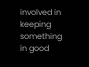involved in keeping something in good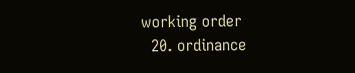working order
  20. ordinance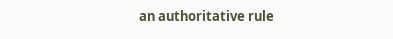an authoritative rule